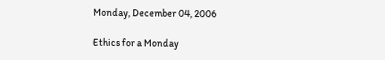Monday, December 04, 2006

Ethics for a Monday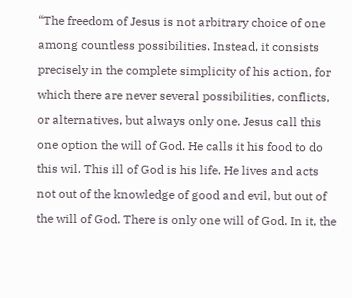“The freedom of Jesus is not arbitrary choice of one among countless possibilities. Instead, it consists precisely in the complete simplicity of his action, for which there are never several possibilities, conflicts, or alternatives, but always only one. Jesus call this one option the will of God. He calls it his food to do this wil. This ill of God is his life. He lives and acts not out of the knowledge of good and evil, but out of the will of God. There is only one will of God. In it, the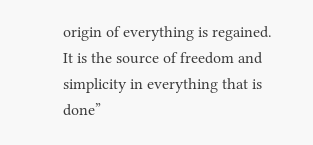origin of everything is regained. It is the source of freedom and simplicity in everything that is done”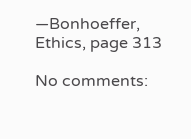—Bonhoeffer, Ethics, page 313

No comments: